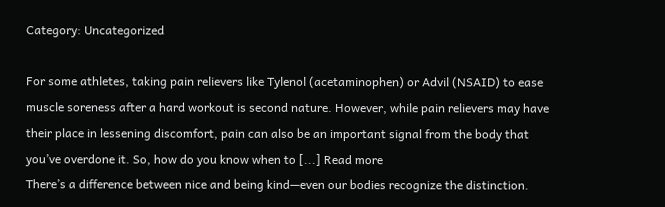Category: Uncategorized

For some athletes, taking pain relievers like Tylenol (acetaminophen) or Advil (NSAID) to ease muscle soreness after a hard workout is second nature. However, while pain relievers may have their place in lessening discomfort, pain can also be an important signal from the body that you’ve overdone it. So, how do you know when to [...] Read more
There’s a difference between nice and being kind—even our bodies recognize the distinction.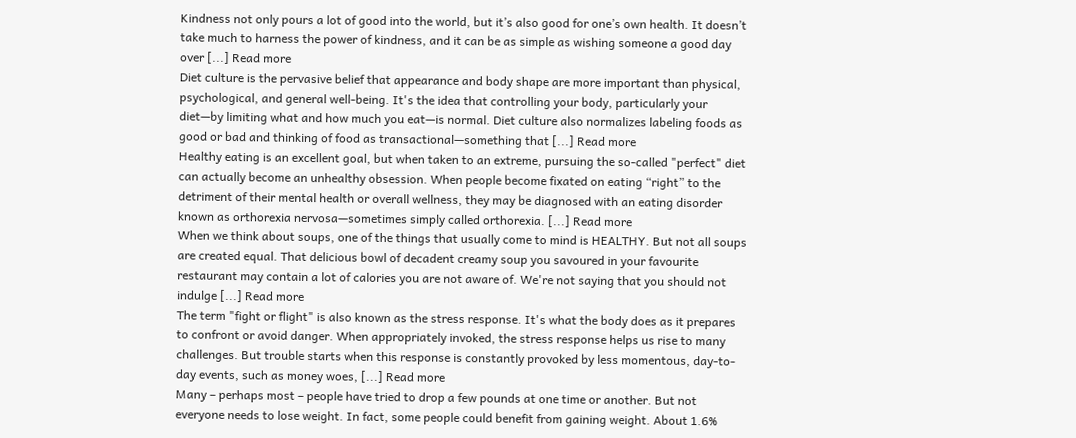Kindness not only pours a lot of good into the world, but it’s also good for one’s own health. It doesn’t take much to harness the power of kindness, and it can be as simple as wishing someone a good day over [...] Read more
Diet culture is the pervasive belief that appearance and body shape are more important than physical, psychological, and general well-being. It's the idea that controlling your body, particularly your diet—by limiting what and how much you eat—is normal. Diet culture also normalizes labeling foods as good or bad and thinking of food as transactional—something that [...] Read more
Healthy eating is an excellent goal, but when taken to an extreme, pursuing the so-called "perfect" diet can actually become an unhealthy obsession. When people become fixated on eating “right” to the detriment of their mental health or overall wellness, they may be diagnosed with an eating disorder known as orthorexia nervosa—sometimes simply called orthorexia. [...] Read more
When we think about soups, one of the things that usually come to mind is HEALTHY. But not all soups are created equal. That delicious bowl of decadent creamy soup you savoured in your favourite restaurant may contain a lot of calories you are not aware of. We're not saying that you should not indulge [...] Read more
The term "fight or flight" is also known as the stress response. It's what the body does as it prepares to confront or avoid danger. When appropriately invoked, the stress response helps us rise to many challenges. But trouble starts when this response is constantly provoked by less momentous, day-to-day events, such as money woes, [...] Read more
Many – perhaps most – people have tried to drop a few pounds at one time or another. But not everyone needs to lose weight. In fact, some people could benefit from gaining weight. About 1.6%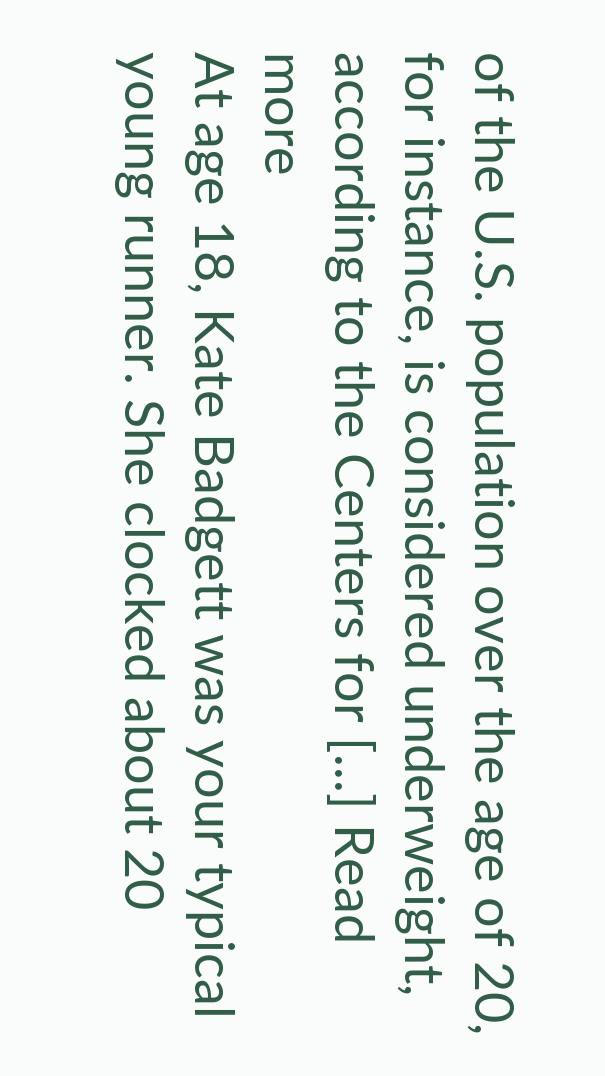of the U.S. population over the age of 20, for instance, is considered underweight, according to the Centers for [...] Read more
At age 18, Kate Badgett was your typical young runner. She clocked about 20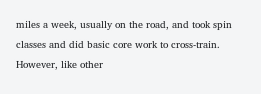miles a week, usually on the road, and took spin classes and did basic core work to cross-train. However, like other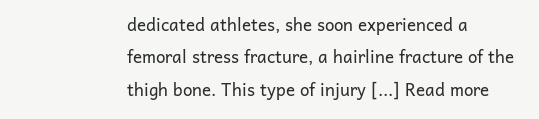dedicated athletes, she soon experienced a femoral stress fracture, a hairline fracture of the thigh bone. This type of injury [...] Read more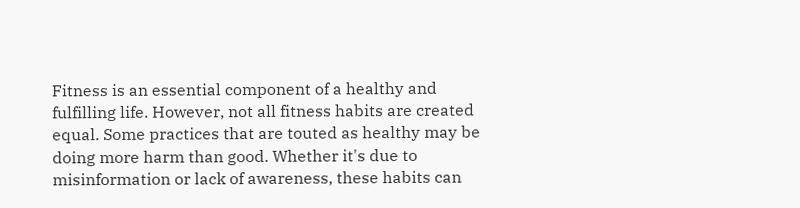Fitness is an essential component of a healthy and fulfilling life. However, not all fitness habits are created equal. Some practices that are touted as healthy may be doing more harm than good. Whether it's due to misinformation or lack of awareness, these habits can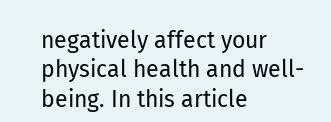negatively affect your physical health and well-being. In this article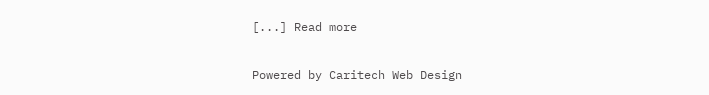[...] Read more

Powered by Caritech Web Design